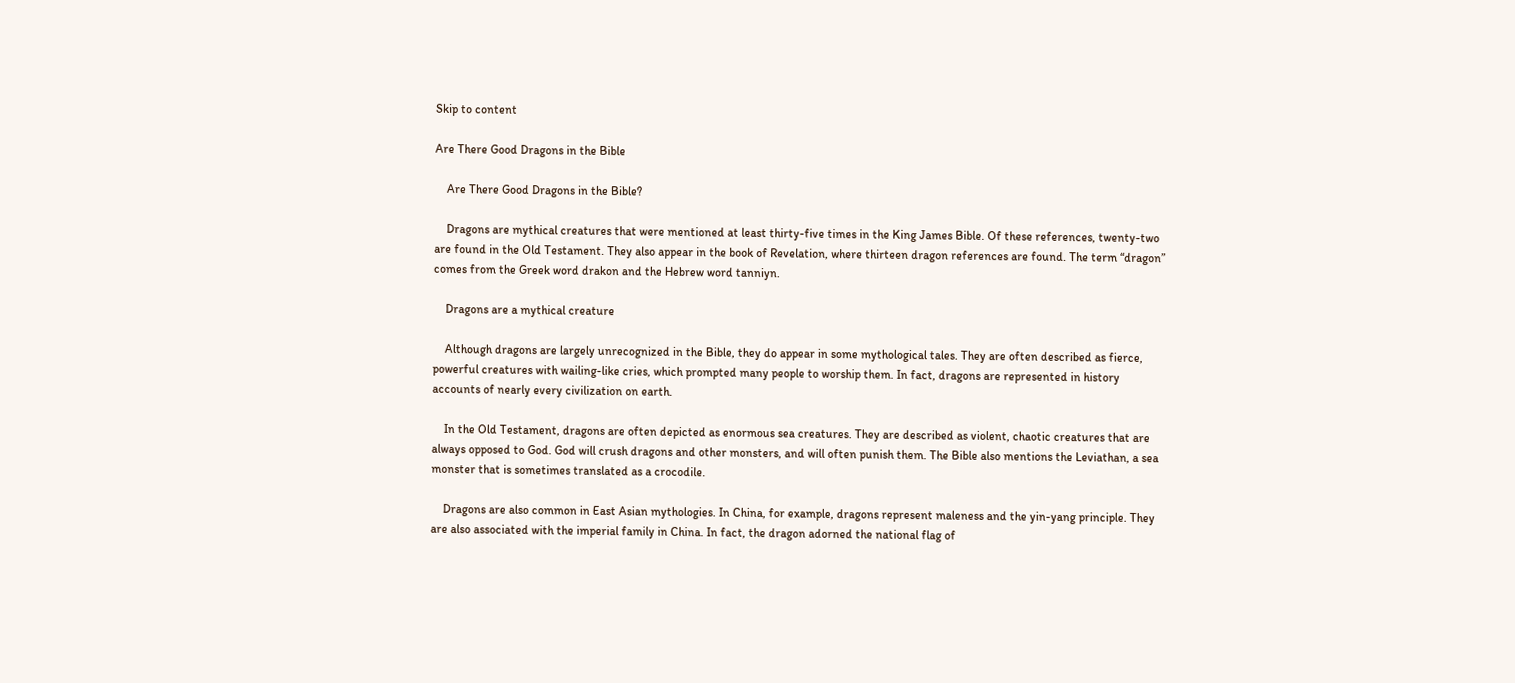Skip to content

Are There Good Dragons in the Bible

    Are There Good Dragons in the Bible?

    Dragons are mythical creatures that were mentioned at least thirty-five times in the King James Bible. Of these references, twenty-two are found in the Old Testament. They also appear in the book of Revelation, where thirteen dragon references are found. The term “dragon” comes from the Greek word drakon and the Hebrew word tanniyn.

    Dragons are a mythical creature

    Although dragons are largely unrecognized in the Bible, they do appear in some mythological tales. They are often described as fierce, powerful creatures with wailing-like cries, which prompted many people to worship them. In fact, dragons are represented in history accounts of nearly every civilization on earth.

    In the Old Testament, dragons are often depicted as enormous sea creatures. They are described as violent, chaotic creatures that are always opposed to God. God will crush dragons and other monsters, and will often punish them. The Bible also mentions the Leviathan, a sea monster that is sometimes translated as a crocodile.

    Dragons are also common in East Asian mythologies. In China, for example, dragons represent maleness and the yin-yang principle. They are also associated with the imperial family in China. In fact, the dragon adorned the national flag of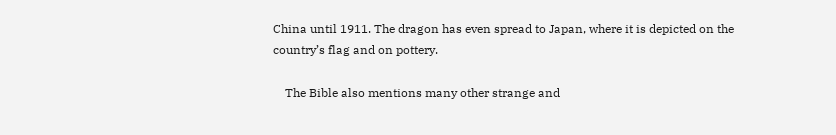China until 1911. The dragon has even spread to Japan, where it is depicted on the country’s flag and on pottery.

    The Bible also mentions many other strange and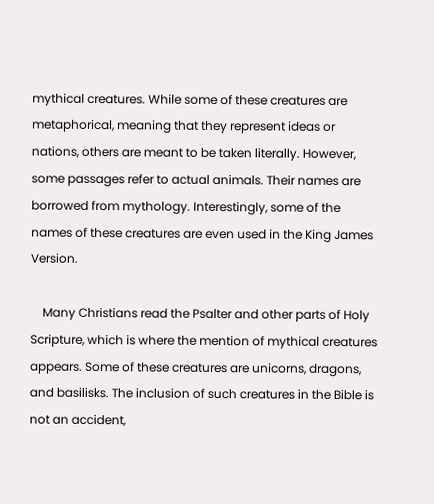mythical creatures. While some of these creatures are metaphorical, meaning that they represent ideas or nations, others are meant to be taken literally. However, some passages refer to actual animals. Their names are borrowed from mythology. Interestingly, some of the names of these creatures are even used in the King James Version.

    Many Christians read the Psalter and other parts of Holy Scripture, which is where the mention of mythical creatures appears. Some of these creatures are unicorns, dragons, and basilisks. The inclusion of such creatures in the Bible is not an accident,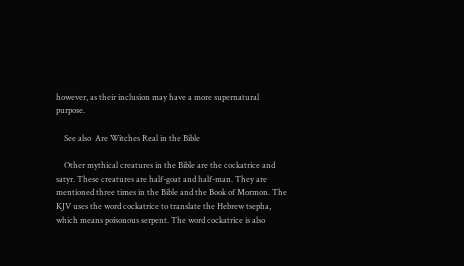however, as their inclusion may have a more supernatural purpose.

    See also  Are Witches Real in the Bible

    Other mythical creatures in the Bible are the cockatrice and satyr. These creatures are half-goat and half-man. They are mentioned three times in the Bible and the Book of Mormon. The KJV uses the word cockatrice to translate the Hebrew tsepha, which means poisonous serpent. The word cockatrice is also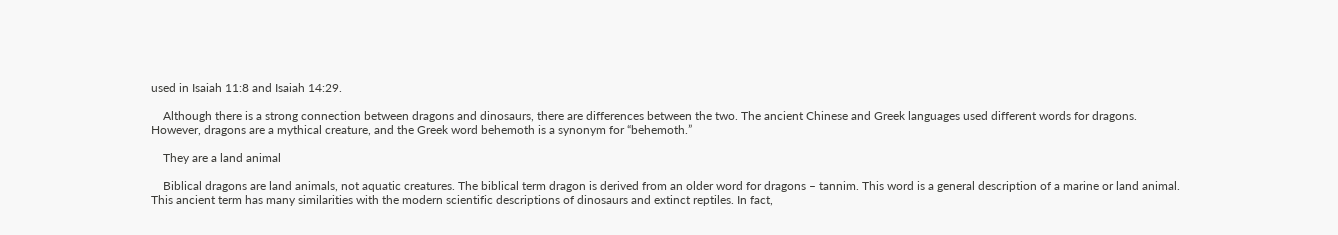used in Isaiah 11:8 and Isaiah 14:29.

    Although there is a strong connection between dragons and dinosaurs, there are differences between the two. The ancient Chinese and Greek languages used different words for dragons. However, dragons are a mythical creature, and the Greek word behemoth is a synonym for “behemoth.”

    They are a land animal

    Biblical dragons are land animals, not aquatic creatures. The biblical term dragon is derived from an older word for dragons – tannim. This word is a general description of a marine or land animal. This ancient term has many similarities with the modern scientific descriptions of dinosaurs and extinct reptiles. In fact,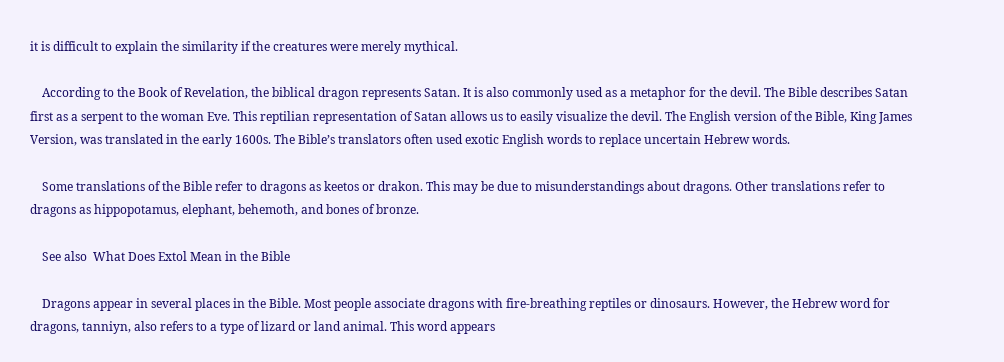it is difficult to explain the similarity if the creatures were merely mythical.

    According to the Book of Revelation, the biblical dragon represents Satan. It is also commonly used as a metaphor for the devil. The Bible describes Satan first as a serpent to the woman Eve. This reptilian representation of Satan allows us to easily visualize the devil. The English version of the Bible, King James Version, was translated in the early 1600s. The Bible’s translators often used exotic English words to replace uncertain Hebrew words.

    Some translations of the Bible refer to dragons as keetos or drakon. This may be due to misunderstandings about dragons. Other translations refer to dragons as hippopotamus, elephant, behemoth, and bones of bronze.

    See also  What Does Extol Mean in the Bible

    Dragons appear in several places in the Bible. Most people associate dragons with fire-breathing reptiles or dinosaurs. However, the Hebrew word for dragons, tanniyn, also refers to a type of lizard or land animal. This word appears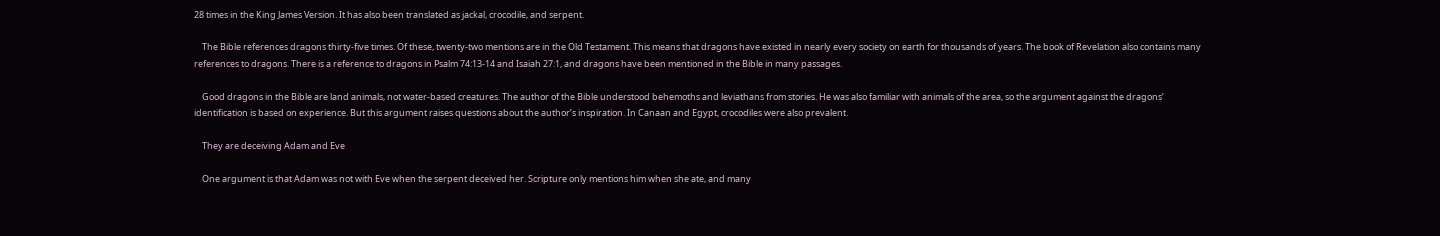28 times in the King James Version. It has also been translated as jackal, crocodile, and serpent.

    The Bible references dragons thirty-five times. Of these, twenty-two mentions are in the Old Testament. This means that dragons have existed in nearly every society on earth for thousands of years. The book of Revelation also contains many references to dragons. There is a reference to dragons in Psalm 74:13-14 and Isaiah 27:1, and dragons have been mentioned in the Bible in many passages.

    Good dragons in the Bible are land animals, not water-based creatures. The author of the Bible understood behemoths and leviathans from stories. He was also familiar with animals of the area, so the argument against the dragons’ identification is based on experience. But this argument raises questions about the author’s inspiration. In Canaan and Egypt, crocodiles were also prevalent.

    They are deceiving Adam and Eve

    One argument is that Adam was not with Eve when the serpent deceived her. Scripture only mentions him when she ate, and many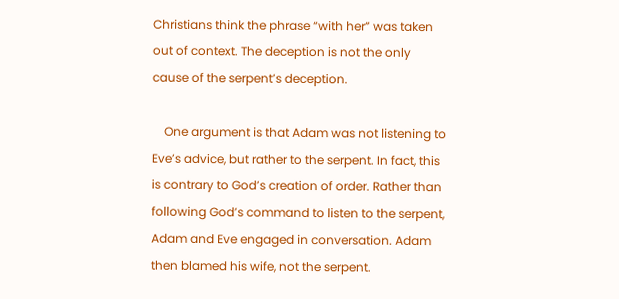Christians think the phrase “with her” was taken out of context. The deception is not the only cause of the serpent’s deception.

    One argument is that Adam was not listening to Eve’s advice, but rather to the serpent. In fact, this is contrary to God’s creation of order. Rather than following God’s command to listen to the serpent, Adam and Eve engaged in conversation. Adam then blamed his wife, not the serpent.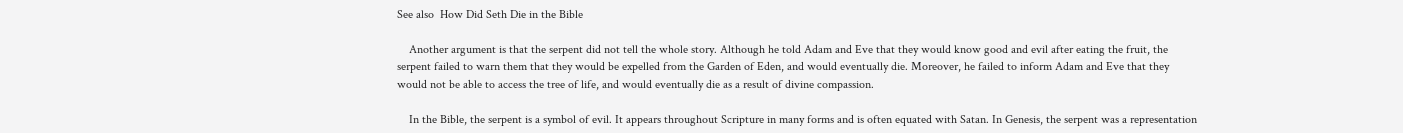See also  How Did Seth Die in the Bible

    Another argument is that the serpent did not tell the whole story. Although he told Adam and Eve that they would know good and evil after eating the fruit, the serpent failed to warn them that they would be expelled from the Garden of Eden, and would eventually die. Moreover, he failed to inform Adam and Eve that they would not be able to access the tree of life, and would eventually die as a result of divine compassion.

    In the Bible, the serpent is a symbol of evil. It appears throughout Scripture in many forms and is often equated with Satan. In Genesis, the serpent was a representation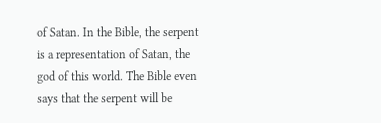of Satan. In the Bible, the serpent is a representation of Satan, the god of this world. The Bible even says that the serpent will be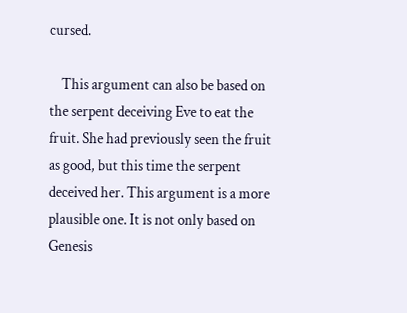cursed.

    This argument can also be based on the serpent deceiving Eve to eat the fruit. She had previously seen the fruit as good, but this time the serpent deceived her. This argument is a more plausible one. It is not only based on Genesis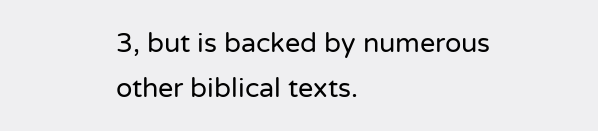3, but is backed by numerous other biblical texts.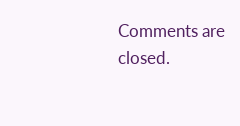Comments are closed.